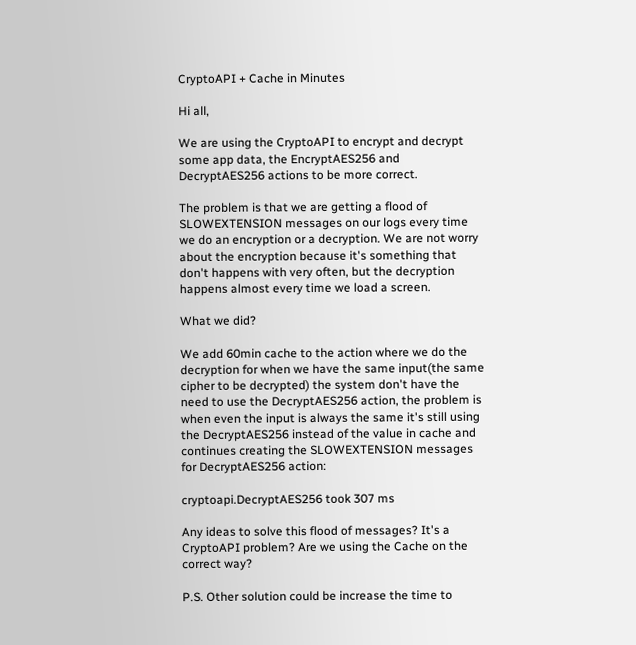CryptoAPI + Cache in Minutes

Hi all,

We are using the CryptoAPI to encrypt and decrypt some app data, the EncryptAES256 and DecryptAES256 actions to be more correct.

The problem is that we are getting a flood of SLOWEXTENSION messages on our logs every time we do an encryption or a decryption. We are not worry about the encryption because it's something that don't happens with very often, but the decryption happens almost every time we load a screen.

What we did?

We add 60min cache to the action where we do the decryption for when we have the same input(the same cipher to be decrypted) the system don't have the need to use the DecryptAES256 action, the problem is when even the input is always the same it's still using the DecryptAES256 instead of the value in cache and continues creating the SLOWEXTENSION messages for DecryptAES256 action:

cryptoapi.DecryptAES256 took 307 ms

Any ideas to solve this flood of messages? It's a CryptoAPI problem? Are we using the Cache on the correct way?

P.S. Other solution could be increase the time to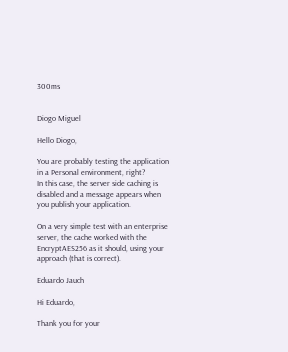300ms


Diogo Miguel

Hello Diogo,

You are probably testing the application in a Personal environment, right?
In this case, the server side caching is disabled and a message appears when you publish your application.

On a very simple test with an enterprise server, the cache worked with the EncryptAES256 as it should, using your approach (that is correct).

Eduardo Jauch

Hi Eduardo,

Thank you for your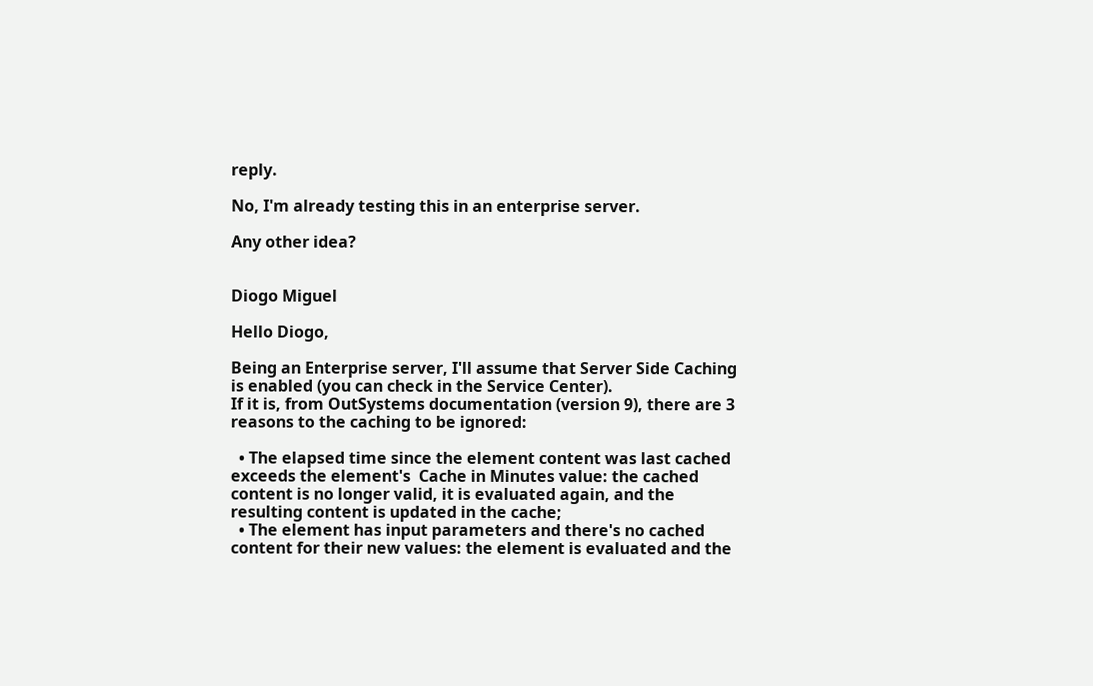reply.

No, I'm already testing this in an enterprise server.

Any other idea?


Diogo Miguel

Hello Diogo,

Being an Enterprise server, I'll assume that Server Side Caching is enabled (you can check in the Service Center).
If it is, from OutSystems documentation (version 9), there are 3 reasons to the caching to be ignored:

  • The elapsed time since the element content was last cached exceeds the element's  Cache in Minutes value: the cached content is no longer valid, it is evaluated again, and the resulting content is updated in the cache;
  • The element has input parameters and there's no cached content for their new values: the element is evaluated and the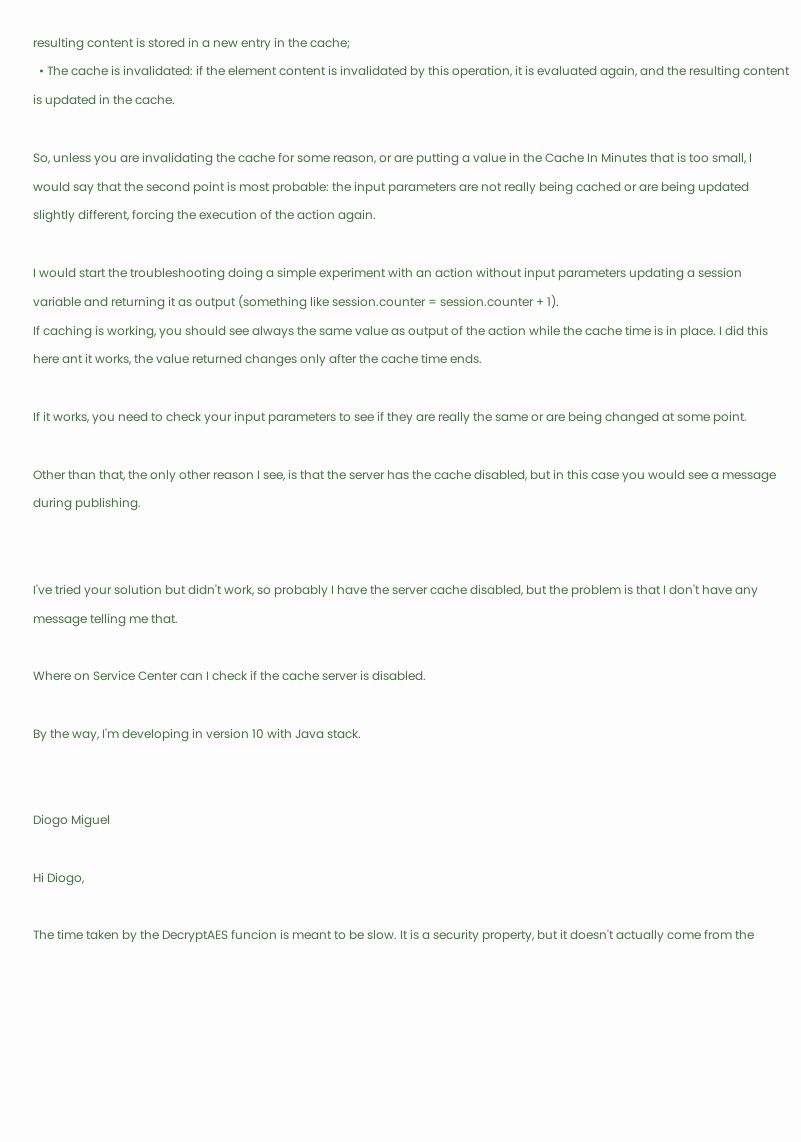resulting content is stored in a new entry in the cache;
  • The cache is invalidated: if the element content is invalidated by this operation, it is evaluated again, and the resulting content is updated in the cache.

So, unless you are invalidating the cache for some reason, or are putting a value in the Cache In Minutes that is too small, I would say that the second point is most probable: the input parameters are not really being cached or are being updated slightly different, forcing the execution of the action again.

I would start the troubleshooting doing a simple experiment with an action without input parameters updating a session variable and returning it as output (something like session.counter = session.counter + 1).
If caching is working, you should see always the same value as output of the action while the cache time is in place. I did this here ant it works, the value returned changes only after the cache time ends.

If it works, you need to check your input parameters to see if they are really the same or are being changed at some point.

Other than that, the only other reason I see, is that the server has the cache disabled, but in this case you would see a message during publishing.


I've tried your solution but didn't work, so probably I have the server cache disabled, but the problem is that I don't have any message telling me that.

Where on Service Center can I check if the cache server is disabled.

By the way, I'm developing in version 10 with Java stack.


Diogo Miguel

Hi Diogo,

The time taken by the DecryptAES funcion is meant to be slow. It is a security property, but it doesn't actually come from the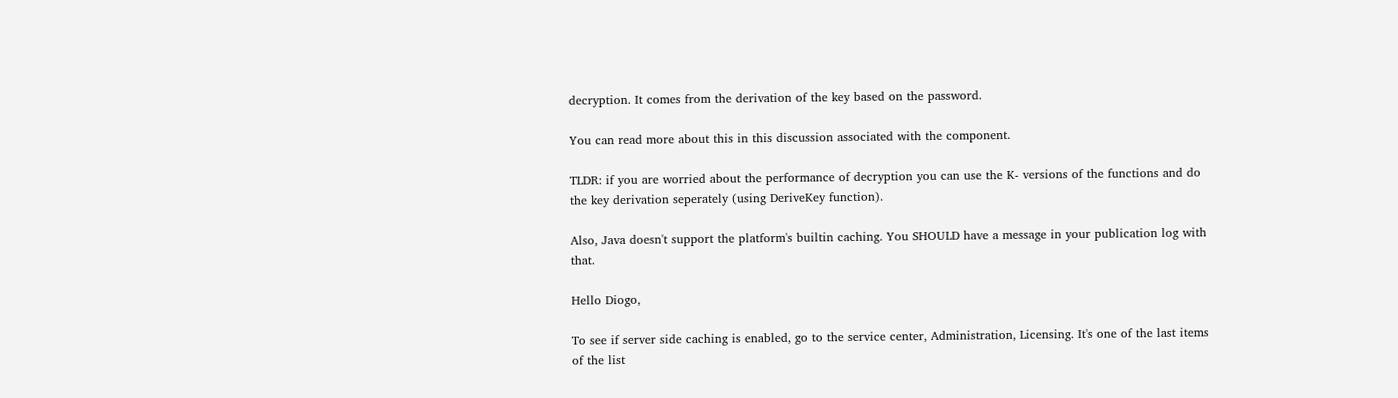decryption. It comes from the derivation of the key based on the password.

You can read more about this in this discussion associated with the component.

TLDR: if you are worried about the performance of decryption you can use the K- versions of the functions and do the key derivation seperately (using DeriveKey function).

Also, Java doesn't support the platform's builtin caching. You SHOULD have a message in your publication log with that.

Hello Diogo,

To see if server side caching is enabled, go to the service center, Administration, Licensing. It's one of the last items of the list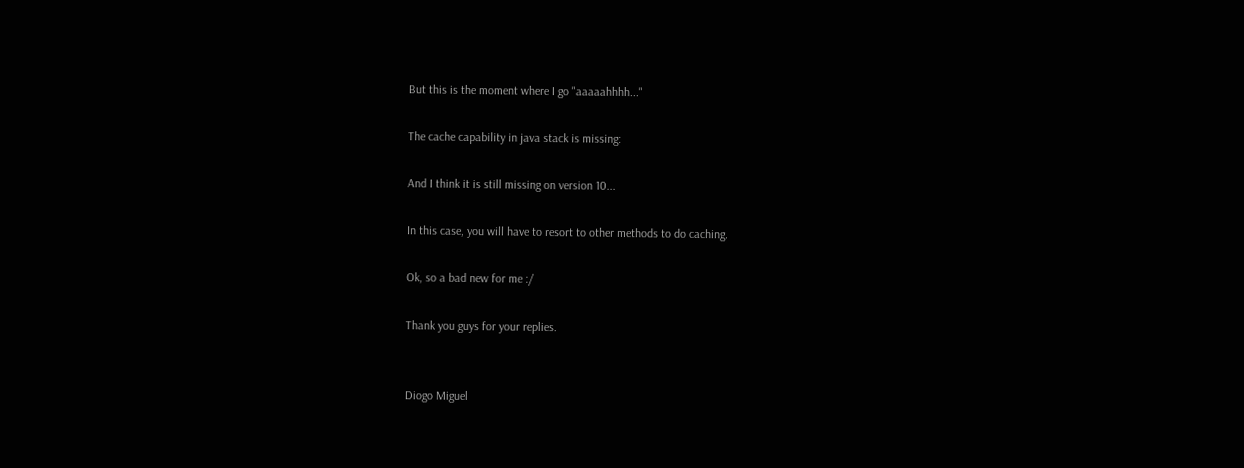But this is the moment where I go "aaaaahhhh..."

The cache capability in java stack is missing:

And I think it is still missing on version 10...

In this case, you will have to resort to other methods to do caching.

Ok, so a bad new for me :/

Thank you guys for your replies.


Diogo Miguel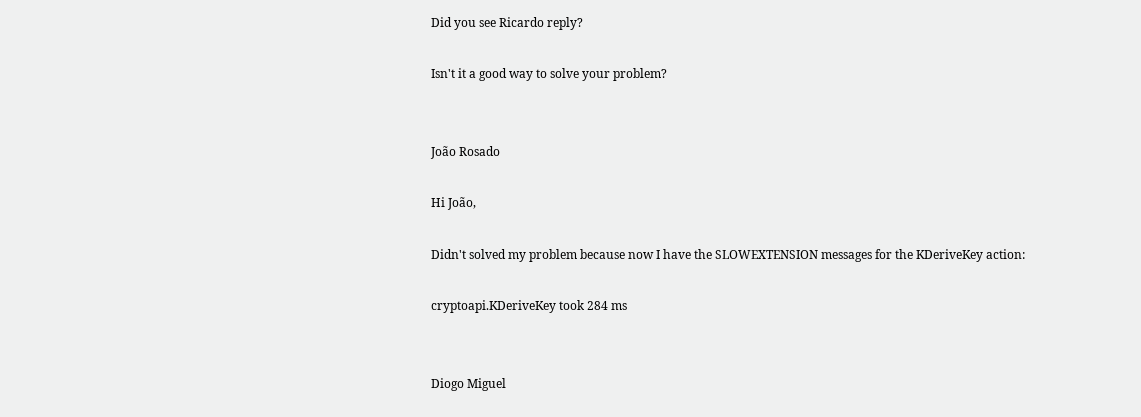Did you see Ricardo reply?

Isn't it a good way to solve your problem?


João Rosado

Hi João,

Didn't solved my problem because now I have the SLOWEXTENSION messages for the KDeriveKey action:

cryptoapi.KDeriveKey took 284 ms


Diogo Miguel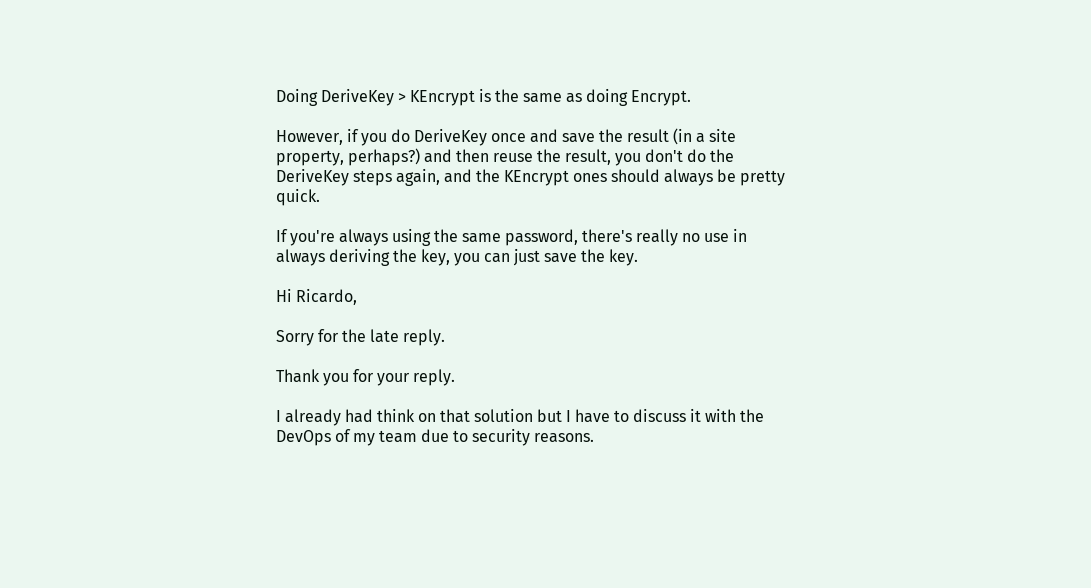Doing DeriveKey > KEncrypt is the same as doing Encrypt.

However, if you do DeriveKey once and save the result (in a site property, perhaps?) and then reuse the result, you don't do the DeriveKey steps again, and the KEncrypt ones should always be pretty quick.

If you're always using the same password, there's really no use in always deriving the key, you can just save the key.

Hi Ricardo,

Sorry for the late reply.

Thank you for your reply.

I already had think on that solution but I have to discuss it with the DevOps of my team due to security reasons.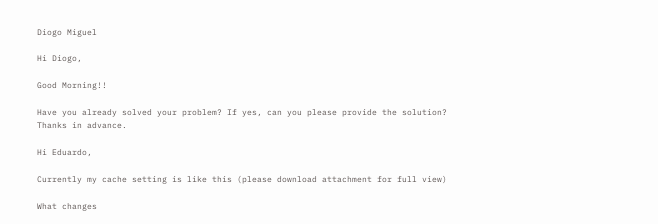Diogo Miguel

Hi Diogo,

Good Morning!!

Have you already solved your problem? If yes, can you please provide the solution? Thanks in advance.

Hi Eduardo,

Currently my cache setting is like this (please download attachment for full view)

What changes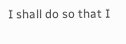I shall do so that I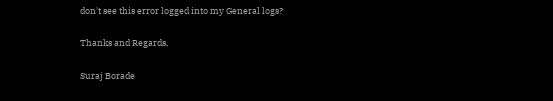don't see this error logged into my General logs?

Thanks and Regards,

Suraj Borade